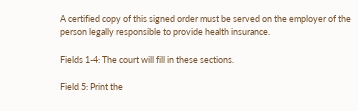A certified copy of this signed order must be served on the employer of the person legally responsible to provide health insurance.

Fields 1-4: The court will fill in these sections.

Field 5: Print the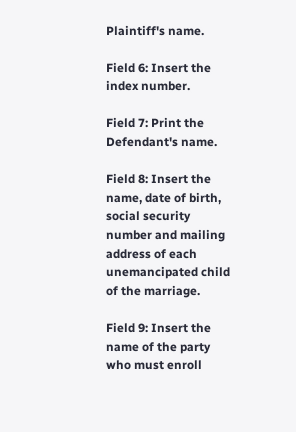Plaintiff's name.

Field 6: Insert the index number.

Field 7: Print the Defendant's name.

Field 8: Insert the name, date of birth, social security number and mailing address of each unemancipated child of the marriage.

Field 9: Insert the name of the party who must enroll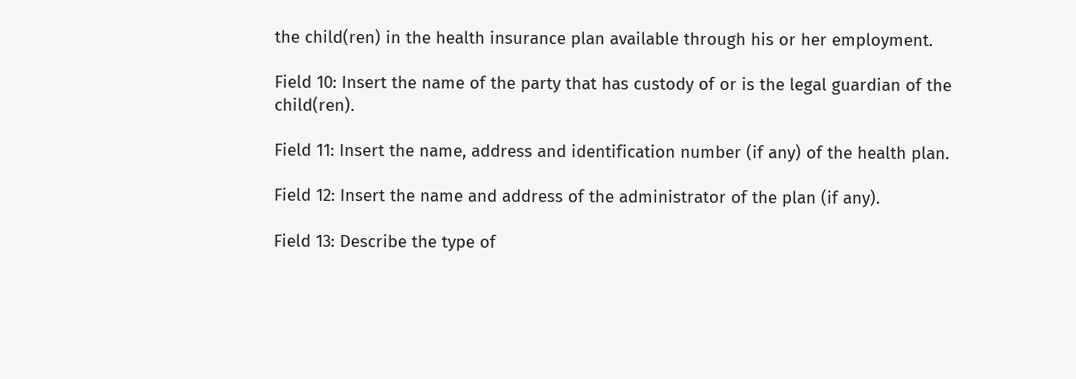the child(ren) in the health insurance plan available through his or her employment.

Field 10: Insert the name of the party that has custody of or is the legal guardian of the child(ren).

Field 11: Insert the name, address and identification number (if any) of the health plan.

Field 12: Insert the name and address of the administrator of the plan (if any).

Field 13: Describe the type of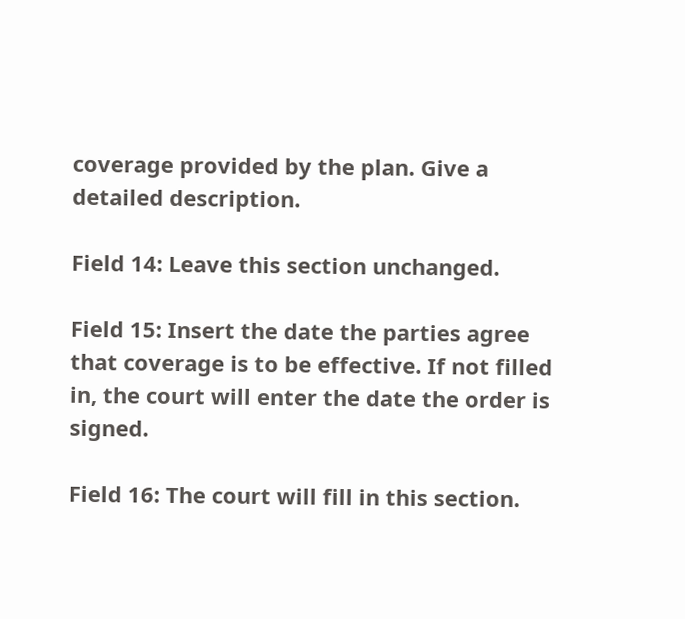coverage provided by the plan. Give a detailed description.

Field 14: Leave this section unchanged.

Field 15: Insert the date the parties agree that coverage is to be effective. If not filled in, the court will enter the date the order is signed.

Field 16: The court will fill in this section.